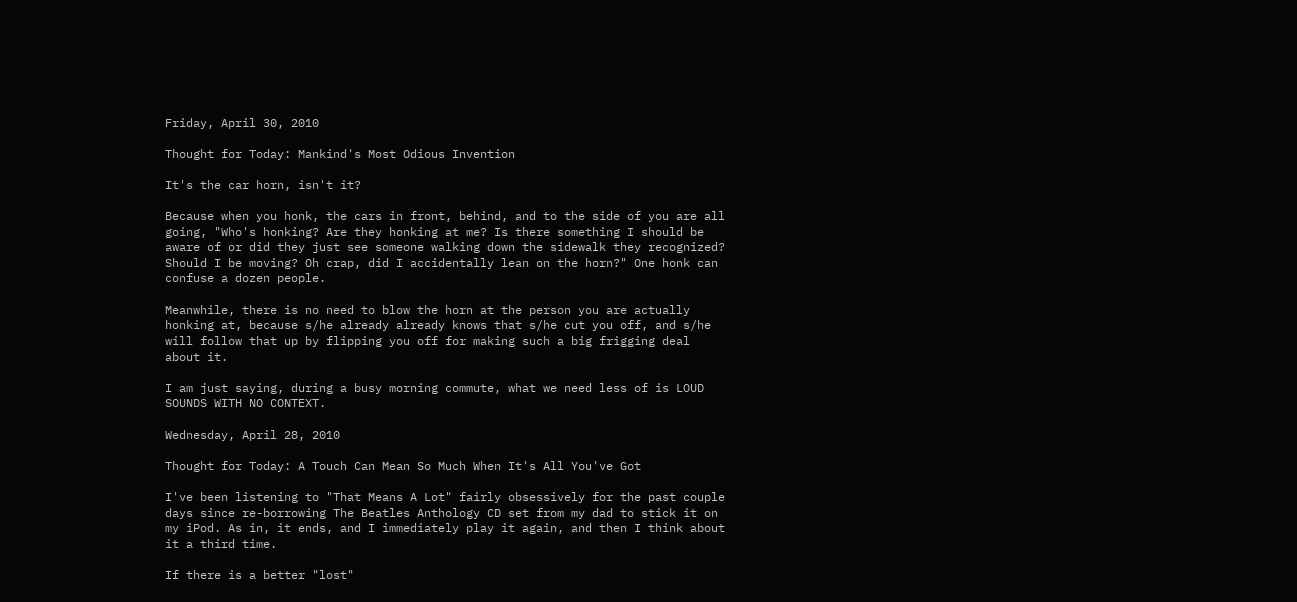Friday, April 30, 2010

Thought for Today: Mankind's Most Odious Invention

It's the car horn, isn't it?

Because when you honk, the cars in front, behind, and to the side of you are all going, "Who's honking? Are they honking at me? Is there something I should be aware of or did they just see someone walking down the sidewalk they recognized? Should I be moving? Oh crap, did I accidentally lean on the horn?" One honk can confuse a dozen people.

Meanwhile, there is no need to blow the horn at the person you are actually honking at, because s/he already already knows that s/he cut you off, and s/he will follow that up by flipping you off for making such a big frigging deal about it.

I am just saying, during a busy morning commute, what we need less of is LOUD SOUNDS WITH NO CONTEXT.

Wednesday, April 28, 2010

Thought for Today: A Touch Can Mean So Much When It's All You've Got

I've been listening to "That Means A Lot" fairly obsessively for the past couple days since re-borrowing The Beatles Anthology CD set from my dad to stick it on my iPod. As in, it ends, and I immediately play it again, and then I think about it a third time.

If there is a better "lost"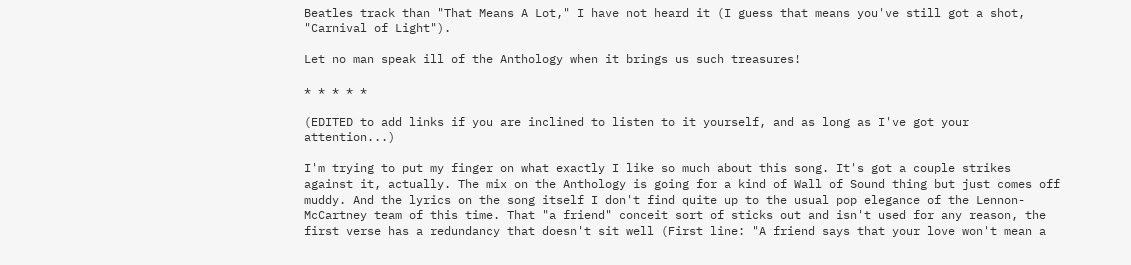Beatles track than "That Means A Lot," I have not heard it (I guess that means you've still got a shot, "Carnival of Light").

Let no man speak ill of the Anthology when it brings us such treasures!

* * * * *

(EDITED to add links if you are inclined to listen to it yourself, and as long as I've got your attention...)

I'm trying to put my finger on what exactly I like so much about this song. It's got a couple strikes against it, actually. The mix on the Anthology is going for a kind of Wall of Sound thing but just comes off muddy. And the lyrics on the song itself I don't find quite up to the usual pop elegance of the Lennon-McCartney team of this time. That "a friend" conceit sort of sticks out and isn't used for any reason, the first verse has a redundancy that doesn't sit well (First line: "A friend says that your love won't mean a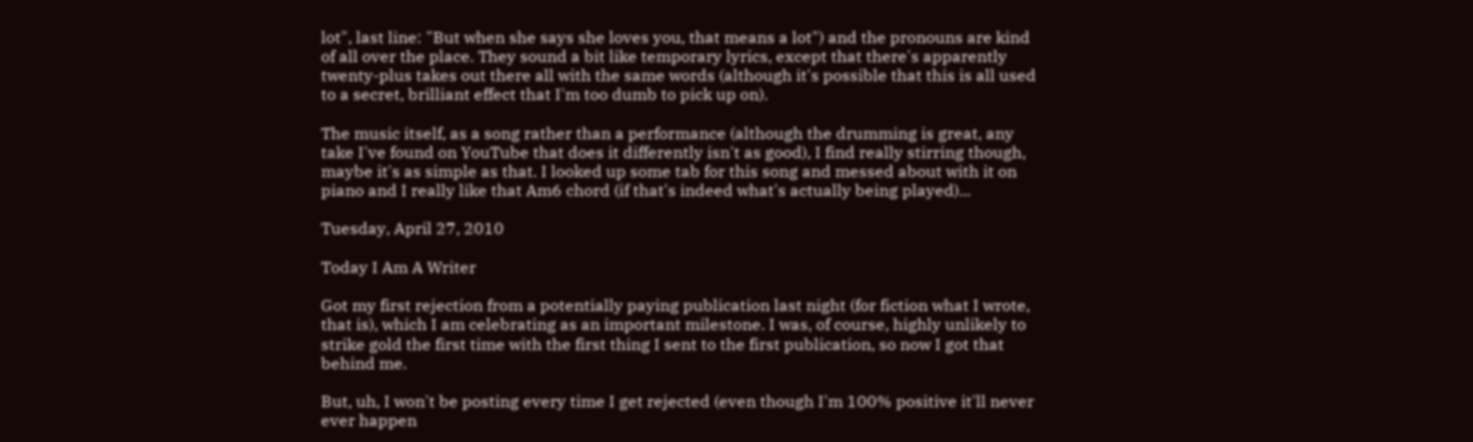lot", last line: "But when she says she loves you, that means a lot") and the pronouns are kind of all over the place. They sound a bit like temporary lyrics, except that there's apparently twenty-plus takes out there all with the same words (although it's possible that this is all used to a secret, brilliant effect that I'm too dumb to pick up on).

The music itself, as a song rather than a performance (although the drumming is great, any take I've found on YouTube that does it differently isn't as good), I find really stirring though, maybe it's as simple as that. I looked up some tab for this song and messed about with it on piano and I really like that Am6 chord (if that's indeed what's actually being played)...

Tuesday, April 27, 2010

Today I Am A Writer

Got my first rejection from a potentially paying publication last night (for fiction what I wrote, that is), which I am celebrating as an important milestone. I was, of course, highly unlikely to strike gold the first time with the first thing I sent to the first publication, so now I got that behind me.

But, uh, I won't be posting every time I get rejected (even though I'm 100% positive it'll never ever happen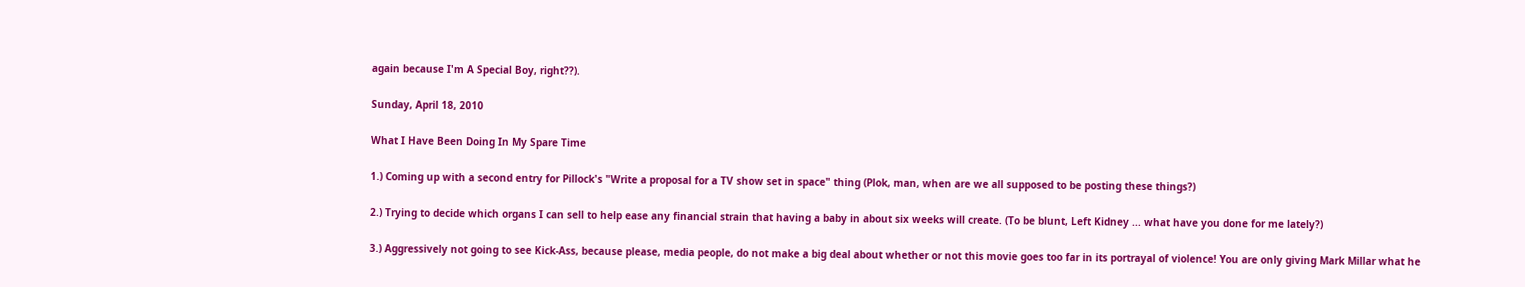again because I'm A Special Boy, right??).

Sunday, April 18, 2010

What I Have Been Doing In My Spare Time

1.) Coming up with a second entry for Pillock's "Write a proposal for a TV show set in space" thing (Plok, man, when are we all supposed to be posting these things?)

2.) Trying to decide which organs I can sell to help ease any financial strain that having a baby in about six weeks will create. (To be blunt, Left Kidney ... what have you done for me lately?)

3.) Aggressively not going to see Kick-Ass, because please, media people, do not make a big deal about whether or not this movie goes too far in its portrayal of violence! You are only giving Mark Millar what he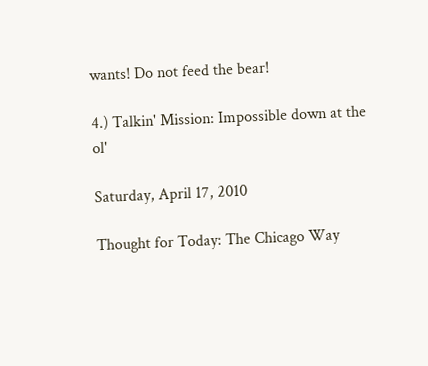wants! Do not feed the bear!

4.) Talkin' Mission: Impossible down at the ol'

Saturday, April 17, 2010

Thought for Today: The Chicago Way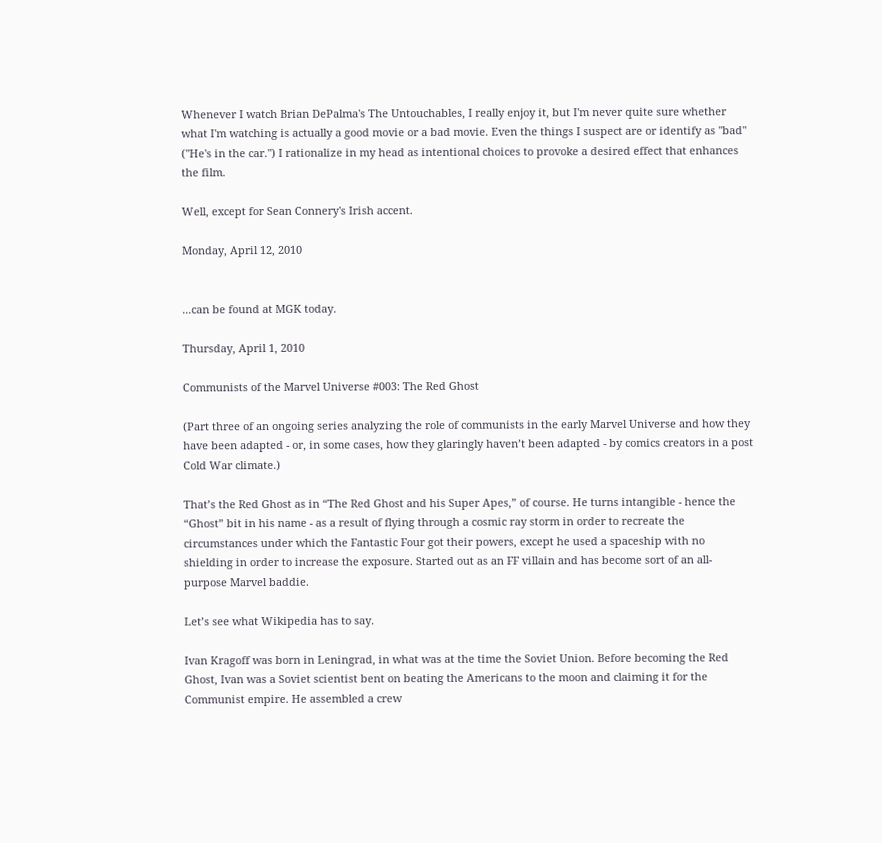Whenever I watch Brian DePalma's The Untouchables, I really enjoy it, but I'm never quite sure whether what I'm watching is actually a good movie or a bad movie. Even the things I suspect are or identify as "bad" ("He's in the car.") I rationalize in my head as intentional choices to provoke a desired effect that enhances the film.

Well, except for Sean Connery's Irish accent.

Monday, April 12, 2010


...can be found at MGK today.

Thursday, April 1, 2010

Communists of the Marvel Universe #003: The Red Ghost

(Part three of an ongoing series analyzing the role of communists in the early Marvel Universe and how they have been adapted - or, in some cases, how they glaringly haven’t been adapted - by comics creators in a post Cold War climate.)

That’s the Red Ghost as in “The Red Ghost and his Super Apes,” of course. He turns intangible - hence the “Ghost” bit in his name - as a result of flying through a cosmic ray storm in order to recreate the circumstances under which the Fantastic Four got their powers, except he used a spaceship with no shielding in order to increase the exposure. Started out as an FF villain and has become sort of an all-purpose Marvel baddie.

Let’s see what Wikipedia has to say.

Ivan Kragoff was born in Leningrad, in what was at the time the Soviet Union. Before becoming the Red Ghost, Ivan was a Soviet scientist bent on beating the Americans to the moon and claiming it for the Communist empire. He assembled a crew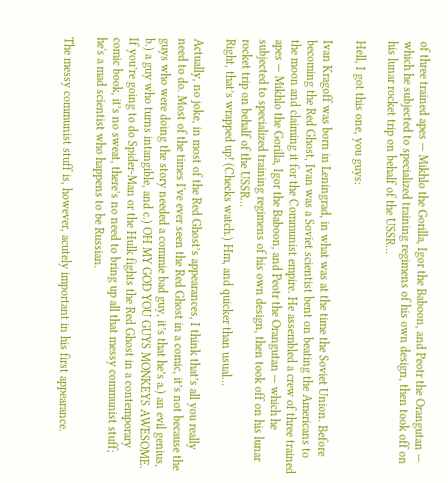of three trained apes — Mikhlo the Gorilla, Igor the Baboon, and Peotr the Orangutan — which he subjected to specialized training regimens of his own design, then took off on his lunar rocket trip on behalf of the USSR...

Hell, I got this one, you guys:

Ivan Kragoff was born in Leningrad, in what was at the time the Soviet Union. Before becoming the Red Ghost, Ivan was a Soviet scientist bent on beating the Americans to the moon and claiming it for the Communist empire. He assembled a crew of three trained apes — Mikhlo the Gorilla, Igor the Baboon, and Peotr the Orangutan — which he subjected to specialized training regimens of his own design, then took off on his lunar rocket trip on behalf of the USSR...
Right, that’s wrapped up! (Checks watch.) Hm, and quicker than usual…

Actually, no joke, in most of the Red Ghost’s appearances, I think that’s all you really need to do. Most of the times I've ever seen the Red Ghost in a comic, it’s not because the guys who were doing the story needed a commie bad guy, it’s that he’s a.) an evil genius, b.) a guy who turns intangible, and c.) OH MY GOD YOU GUYS MONKEYS AWESOME. If you’re going to do Spider-Man or the Hulk fights the Red Ghost in a contemporary comic book, it’s no sweat, there’s no need to bring up all that messy communist stuff; he's a mad scientist who happens to be Russian.

The messy communist stuff is, however, acutely important in his first appearance.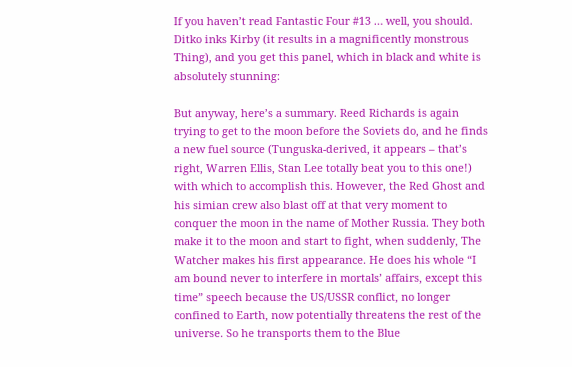If you haven’t read Fantastic Four #13 … well, you should. Ditko inks Kirby (it results in a magnificently monstrous Thing), and you get this panel, which in black and white is absolutely stunning:

But anyway, here’s a summary. Reed Richards is again trying to get to the moon before the Soviets do, and he finds a new fuel source (Tunguska-derived, it appears – that’s right, Warren Ellis, Stan Lee totally beat you to this one!) with which to accomplish this. However, the Red Ghost and his simian crew also blast off at that very moment to conquer the moon in the name of Mother Russia. They both make it to the moon and start to fight, when suddenly, The Watcher makes his first appearance. He does his whole “I am bound never to interfere in mortals’ affairs, except this time” speech because the US/USSR conflict, no longer confined to Earth, now potentially threatens the rest of the universe. So he transports them to the Blue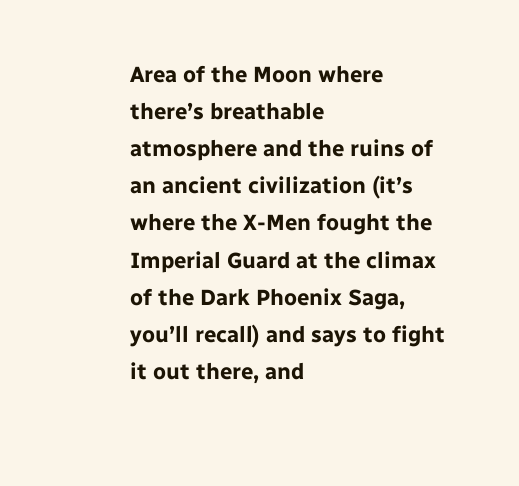Area of the Moon where there’s breathable atmosphere and the ruins of an ancient civilization (it’s where the X-Men fought the Imperial Guard at the climax of the Dark Phoenix Saga, you’ll recall) and says to fight it out there, and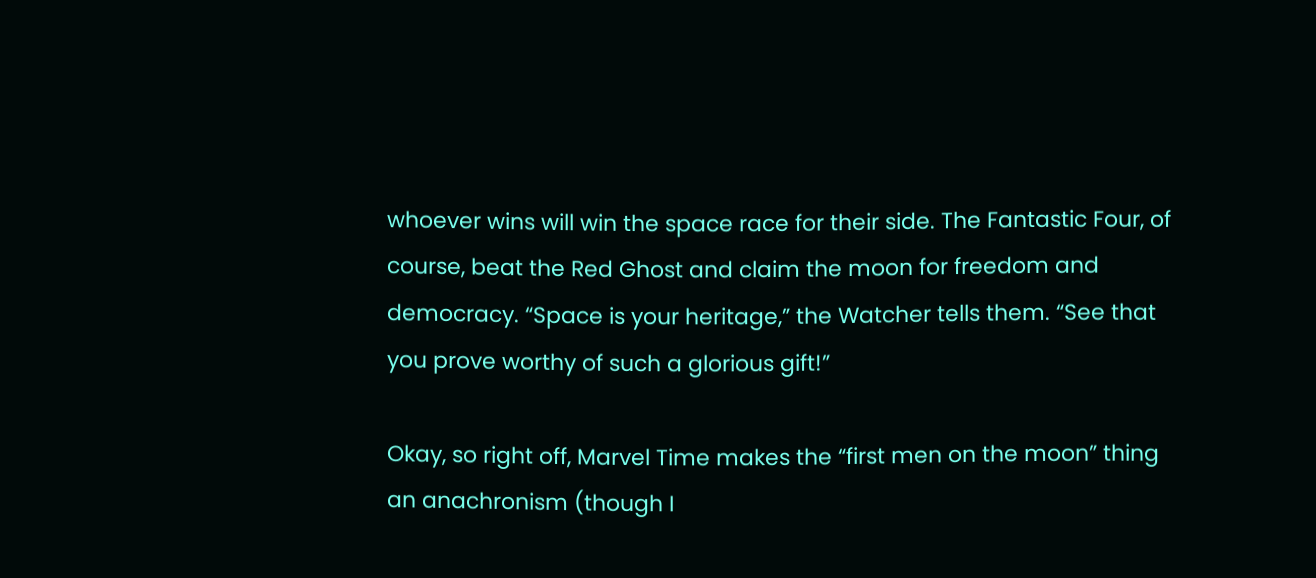whoever wins will win the space race for their side. The Fantastic Four, of course, beat the Red Ghost and claim the moon for freedom and democracy. “Space is your heritage,” the Watcher tells them. “See that you prove worthy of such a glorious gift!”

Okay, so right off, Marvel Time makes the “first men on the moon” thing an anachronism (though I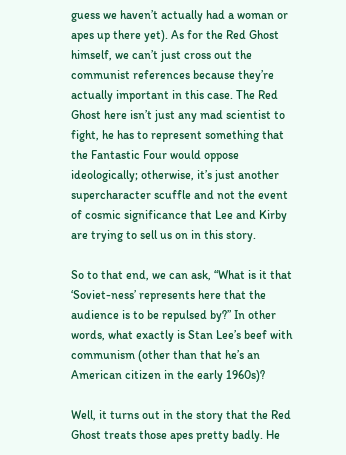guess we haven’t actually had a woman or apes up there yet). As for the Red Ghost himself, we can’t just cross out the communist references because they’re actually important in this case. The Red Ghost here isn’t just any mad scientist to fight, he has to represent something that the Fantastic Four would oppose ideologically; otherwise, it’s just another supercharacter scuffle and not the event of cosmic significance that Lee and Kirby are trying to sell us on in this story.

So to that end, we can ask, “What is it that ‘Soviet-ness’ represents here that the audience is to be repulsed by?” In other words, what exactly is Stan Lee’s beef with communism (other than that he’s an American citizen in the early 1960s)?

Well, it turns out in the story that the Red Ghost treats those apes pretty badly. He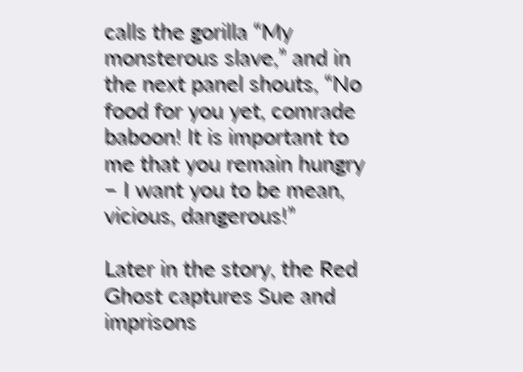calls the gorilla “My monsterous slave,” and in the next panel shouts, “No food for you yet, comrade baboon! It is important to me that you remain hungry – I want you to be mean, vicious, dangerous!”

Later in the story, the Red Ghost captures Sue and imprisons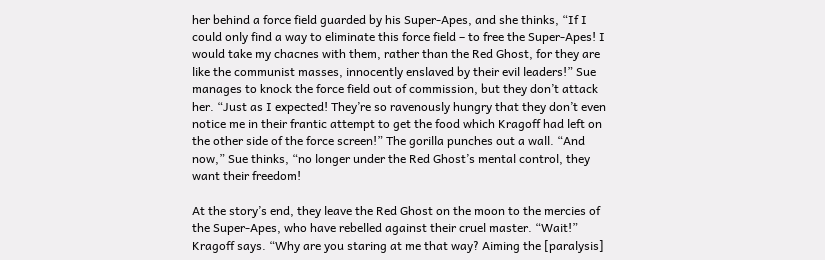her behind a force field guarded by his Super-Apes, and she thinks, “If I could only find a way to eliminate this force field – to free the Super-Apes! I would take my chacnes with them, rather than the Red Ghost, for they are like the communist masses, innocently enslaved by their evil leaders!” Sue manages to knock the force field out of commission, but they don’t attack her. “Just as I expected! They’re so ravenously hungry that they don’t even notice me in their frantic attempt to get the food which Kragoff had left on the other side of the force screen!” The gorilla punches out a wall. “And now,” Sue thinks, “no longer under the Red Ghost’s mental control, they want their freedom!

At the story’s end, they leave the Red Ghost on the moon to the mercies of the Super-Apes, who have rebelled against their cruel master. “Wait!” Kragoff says. “Why are you staring at me that way? Aiming the [paralysis]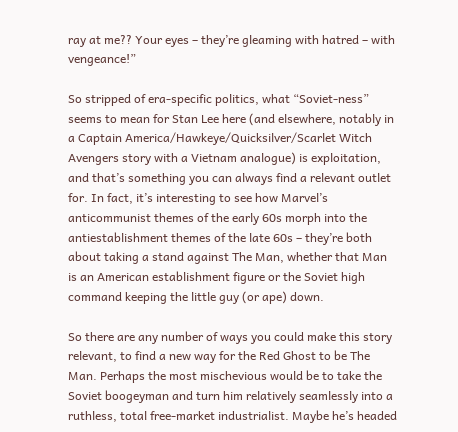ray at me?? Your eyes – they’re gleaming with hatred – with vengeance!”

So stripped of era-specific politics, what “Soviet-ness” seems to mean for Stan Lee here (and elsewhere, notably in a Captain America/Hawkeye/Quicksilver/Scarlet Witch Avengers story with a Vietnam analogue) is exploitation, and that’s something you can always find a relevant outlet for. In fact, it’s interesting to see how Marvel’s anticommunist themes of the early 60s morph into the antiestablishment themes of the late 60s – they’re both about taking a stand against The Man, whether that Man is an American establishment figure or the Soviet high command keeping the little guy (or ape) down.

So there are any number of ways you could make this story relevant, to find a new way for the Red Ghost to be The Man. Perhaps the most mischevious would be to take the Soviet boogeyman and turn him relatively seamlessly into a ruthless, total free-market industrialist. Maybe he’s headed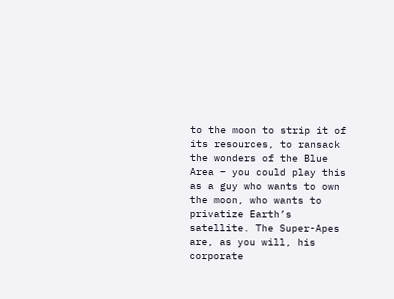to the moon to strip it of its resources, to ransack the wonders of the Blue Area – you could play this as a guy who wants to own the moon, who wants to privatize Earth’s satellite. The Super-Apes are, as you will, his corporate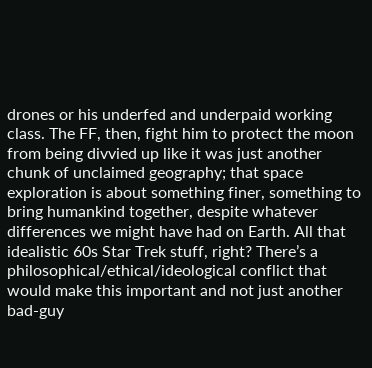drones or his underfed and underpaid working class. The FF, then, fight him to protect the moon from being divvied up like it was just another chunk of unclaimed geography; that space exploration is about something finer, something to bring humankind together, despite whatever differences we might have had on Earth. All that idealistic 60s Star Trek stuff, right? There’s a philosophical/ethical/ideological conflict that would make this important and not just another bad-guy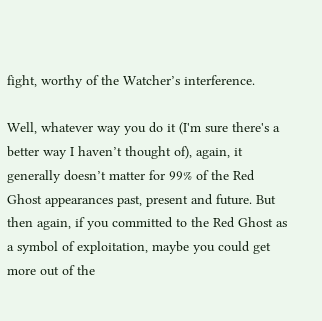fight, worthy of the Watcher’s interference.

Well, whatever way you do it (I'm sure there's a better way I haven’t thought of), again, it generally doesn’t matter for 99% of the Red Ghost appearances past, present and future. But then again, if you committed to the Red Ghost as a symbol of exploitation, maybe you could get more out of the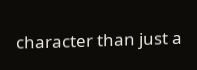character than just a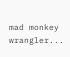mad monkey wrangler...